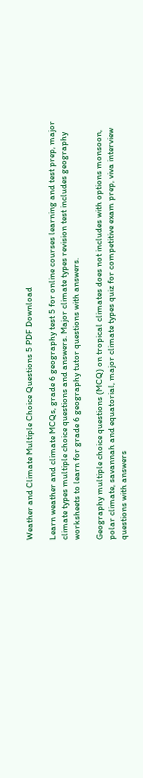Weather and Climate Multiple Choice Questions 5 PDF Download

Learn weather and climate MCQs, grade 6 geography test 5 for online courses learning and test prep, major climate types multiple choice questions and answers. Major climate types revision test includes geography worksheets to learn for grade 6 geography tutor questions with answers.

Geography multiple choice questions (MCQ) on tropical climates does not includes with options monsoon, polar climate, savannah and equatorial, major climate types quiz for competitive exam prep, viva interview questions with answers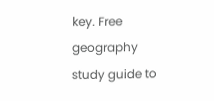key. Free geography study guide to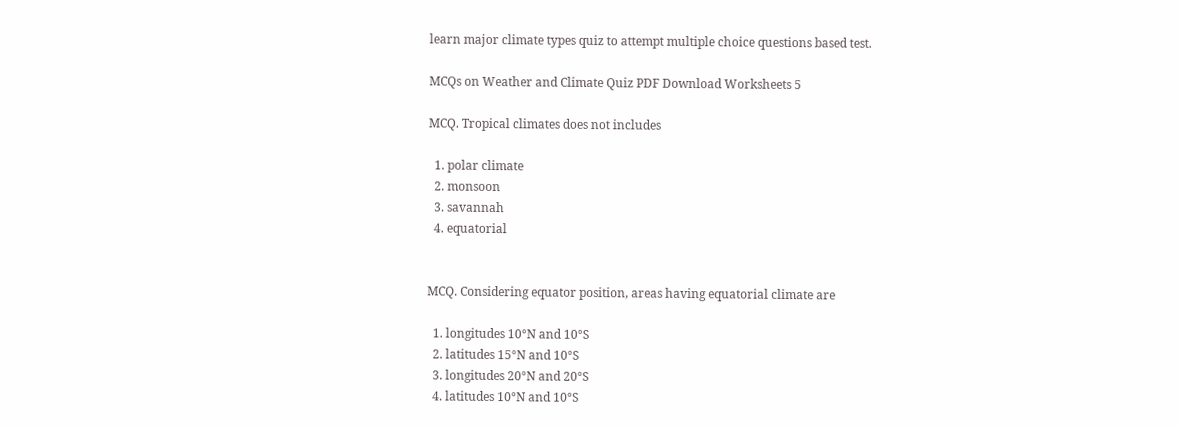learn major climate types quiz to attempt multiple choice questions based test.

MCQs on Weather and Climate Quiz PDF Download Worksheets 5

MCQ. Tropical climates does not includes

  1. polar climate
  2. monsoon
  3. savannah
  4. equatorial


MCQ. Considering equator position, areas having equatorial climate are

  1. longitudes 10°N and 10°S
  2. latitudes 15°N and 10°S
  3. longitudes 20°N and 20°S
  4. latitudes 10°N and 10°S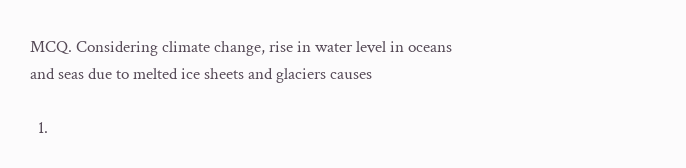MCQ. Considering climate change, rise in water level in oceans and seas due to melted ice sheets and glaciers causes

  1.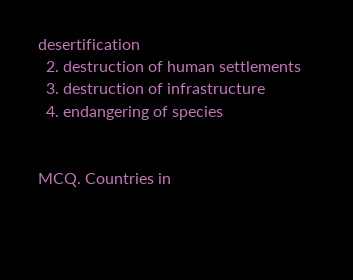desertification
  2. destruction of human settlements
  3. destruction of infrastructure
  4. endangering of species


MCQ. Countries in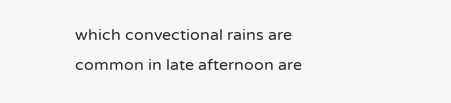which convectional rains are common in late afternoon are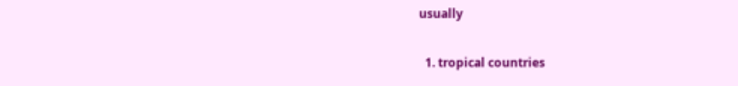usually

  1. tropical countries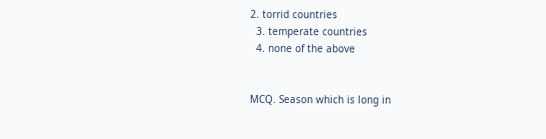2. torrid countries
  3. temperate countries
  4. none of the above


MCQ. Season which is long in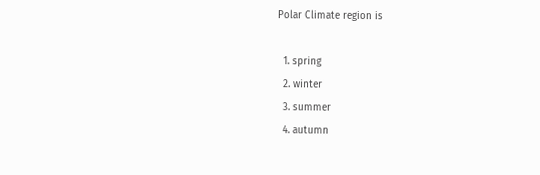Polar Climate region is

  1. spring
  2. winter
  3. summer
  4. autumn